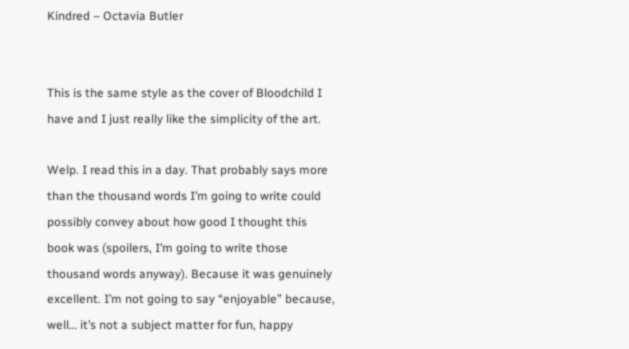Kindred – Octavia Butler


This is the same style as the cover of Bloodchild I have and I just really like the simplicity of the art.

Welp. I read this in a day. That probably says more than the thousand words I’m going to write could possibly convey about how good I thought this book was (spoilers, I’m going to write those thousand words anyway). Because it was genuinely excellent. I’m not going to say “enjoyable” because, well… it’s not a subject matter for fun, happy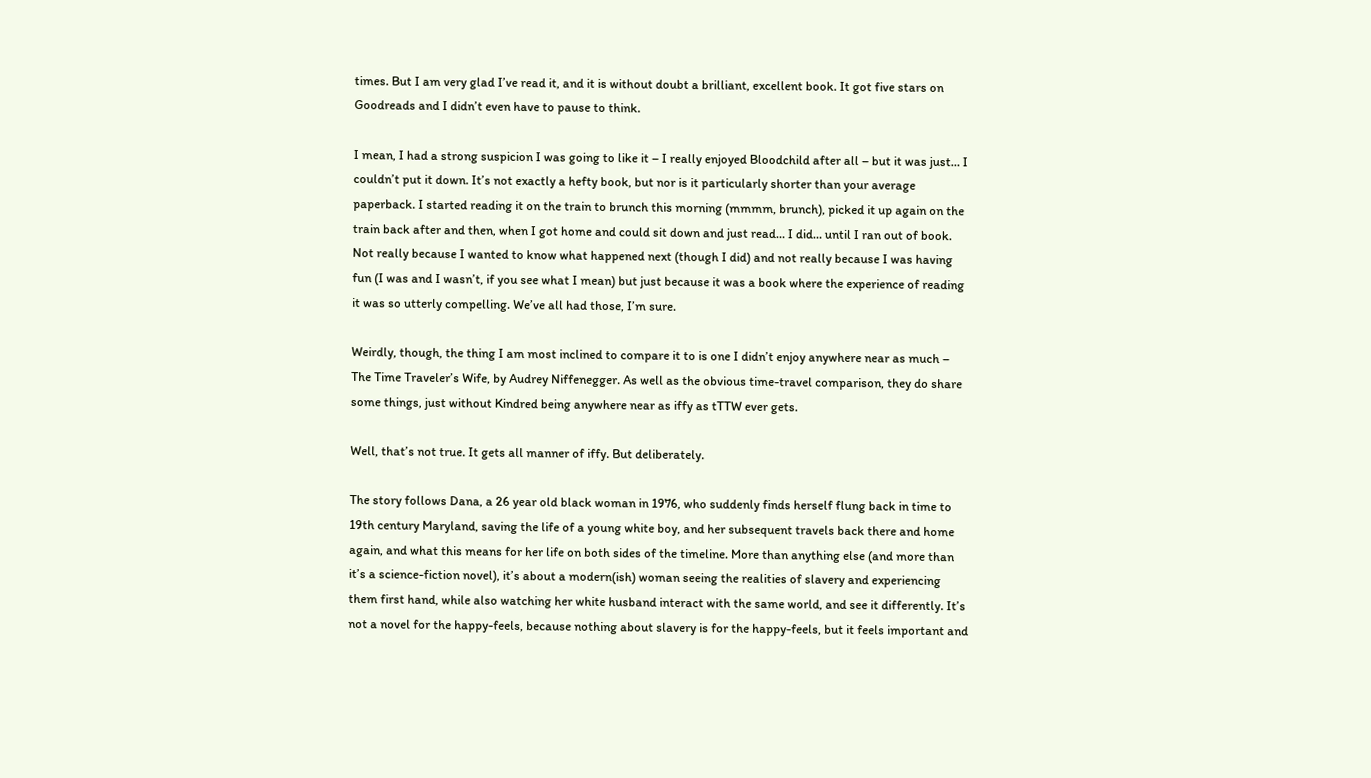times. But I am very glad I’ve read it, and it is without doubt a brilliant, excellent book. It got five stars on Goodreads and I didn’t even have to pause to think.

I mean, I had a strong suspicion I was going to like it – I really enjoyed Bloodchild after all – but it was just… I couldn’t put it down. It’s not exactly a hefty book, but nor is it particularly shorter than your average paperback. I started reading it on the train to brunch this morning (mmmm, brunch), picked it up again on the train back after and then, when I got home and could sit down and just read… I did… until I ran out of book. Not really because I wanted to know what happened next (though I did) and not really because I was having fun (I was and I wasn’t, if you see what I mean) but just because it was a book where the experience of reading it was so utterly compelling. We’ve all had those, I’m sure.

Weirdly, though, the thing I am most inclined to compare it to is one I didn’t enjoy anywhere near as much – The Time Traveler’s Wife, by Audrey Niffenegger. As well as the obvious time-travel comparison, they do share some things, just without Kindred being anywhere near as iffy as tTTW ever gets.

Well, that’s not true. It gets all manner of iffy. But deliberately.

The story follows Dana, a 26 year old black woman in 1976, who suddenly finds herself flung back in time to 19th century Maryland, saving the life of a young white boy, and her subsequent travels back there and home again, and what this means for her life on both sides of the timeline. More than anything else (and more than it’s a science-fiction novel), it’s about a modern(ish) woman seeing the realities of slavery and experiencing them first hand, while also watching her white husband interact with the same world, and see it differently. It’s not a novel for the happy-feels, because nothing about slavery is for the happy-feels, but it feels important and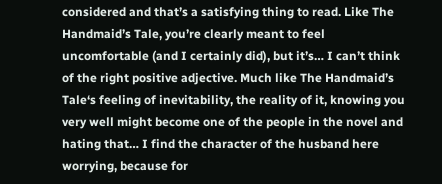considered and that’s a satisfying thing to read. Like The Handmaid’s Tale, you’re clearly meant to feel uncomfortable (and I certainly did), but it’s… I can’t think of the right positive adjective. Much like The Handmaid’s Tale‘s feeling of inevitability, the reality of it, knowing you very well might become one of the people in the novel and hating that… I find the character of the husband here worrying, because for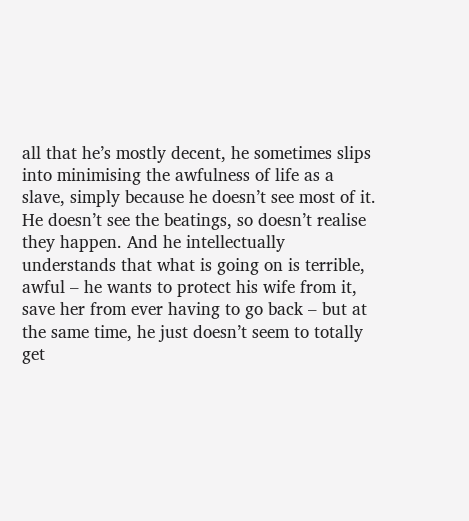all that he’s mostly decent, he sometimes slips into minimising the awfulness of life as a slave, simply because he doesn’t see most of it. He doesn’t see the beatings, so doesn’t realise they happen. And he intellectually understands that what is going on is terrible, awful – he wants to protect his wife from it, save her from ever having to go back – but at the same time, he just doesn’t seem to totally get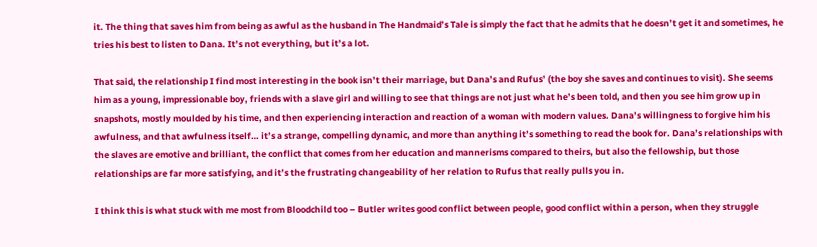it. The thing that saves him from being as awful as the husband in The Handmaid’s Tale is simply the fact that he admits that he doesn’t get it and sometimes, he tries his best to listen to Dana. It’s not everything, but it’s a lot.

That said, the relationship I find most interesting in the book isn’t their marriage, but Dana’s and Rufus’ (the boy she saves and continues to visit). She seems him as a young, impressionable boy, friends with a slave girl and willing to see that things are not just what he’s been told, and then you see him grow up in snapshots, mostly moulded by his time, and then experiencing interaction and reaction of a woman with modern values. Dana’s willingness to forgive him his awfulness, and that awfulness itself… it’s a strange, compelling dynamic, and more than anything it’s something to read the book for. Dana’s relationships with the slaves are emotive and brilliant, the conflict that comes from her education and mannerisms compared to theirs, but also the fellowship, but those relationships are far more satisfying, and it’s the frustrating changeability of her relation to Rufus that really pulls you in.

I think this is what stuck with me most from Bloodchild too – Butler writes good conflict between people, good conflict within a person, when they struggle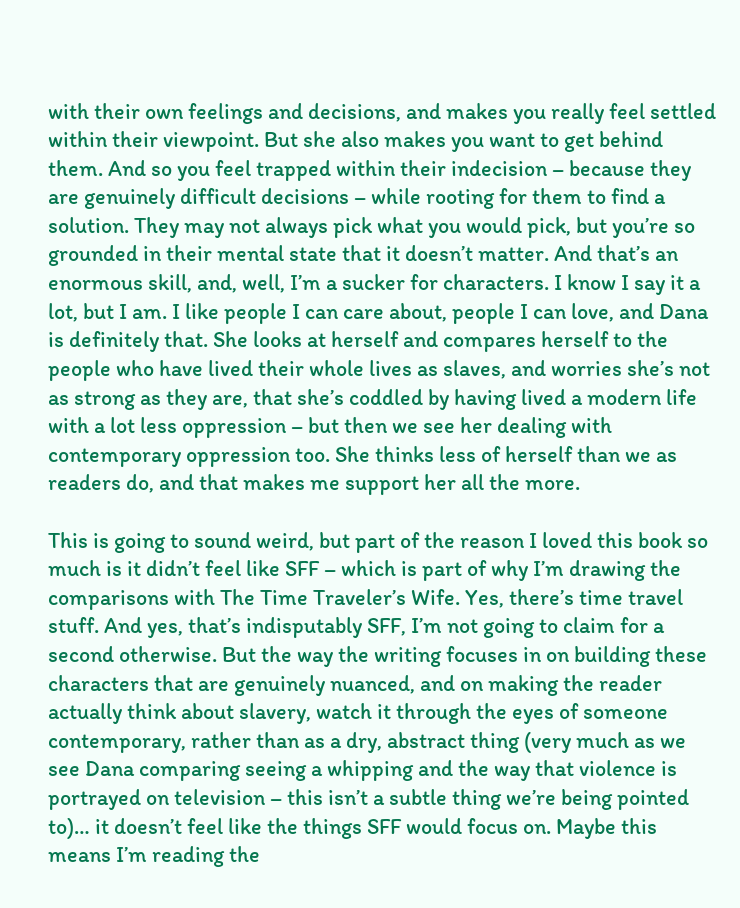with their own feelings and decisions, and makes you really feel settled within their viewpoint. But she also makes you want to get behind them. And so you feel trapped within their indecision – because they are genuinely difficult decisions – while rooting for them to find a solution. They may not always pick what you would pick, but you’re so grounded in their mental state that it doesn’t matter. And that’s an enormous skill, and, well, I’m a sucker for characters. I know I say it a lot, but I am. I like people I can care about, people I can love, and Dana is definitely that. She looks at herself and compares herself to the people who have lived their whole lives as slaves, and worries she’s not as strong as they are, that she’s coddled by having lived a modern life with a lot less oppression – but then we see her dealing with contemporary oppression too. She thinks less of herself than we as readers do, and that makes me support her all the more.

This is going to sound weird, but part of the reason I loved this book so much is it didn’t feel like SFF – which is part of why I’m drawing the comparisons with The Time Traveler’s Wife. Yes, there’s time travel stuff. And yes, that’s indisputably SFF, I’m not going to claim for a second otherwise. But the way the writing focuses in on building these characters that are genuinely nuanced, and on making the reader actually think about slavery, watch it through the eyes of someone contemporary, rather than as a dry, abstract thing (very much as we see Dana comparing seeing a whipping and the way that violence is portrayed on television – this isn’t a subtle thing we’re being pointed to)… it doesn’t feel like the things SFF would focus on. Maybe this means I’m reading the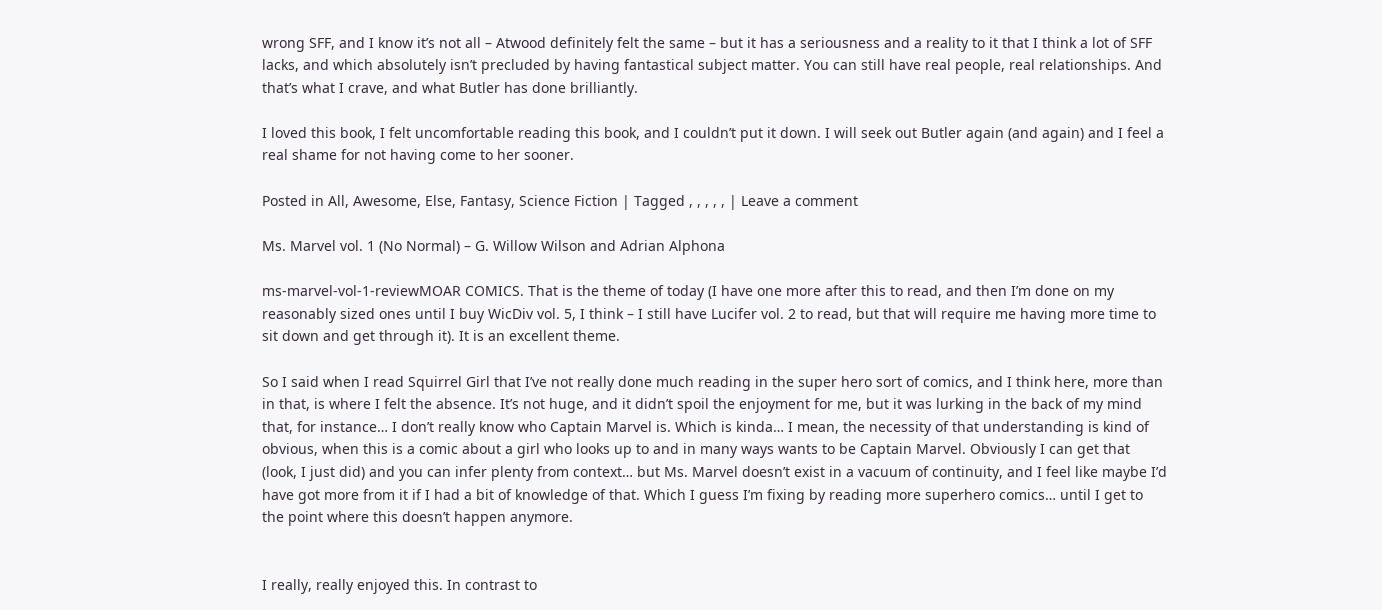wrong SFF, and I know it’s not all – Atwood definitely felt the same – but it has a seriousness and a reality to it that I think a lot of SFF lacks, and which absolutely isn’t precluded by having fantastical subject matter. You can still have real people, real relationships. And that’s what I crave, and what Butler has done brilliantly.

I loved this book, I felt uncomfortable reading this book, and I couldn’t put it down. I will seek out Butler again (and again) and I feel a real shame for not having come to her sooner.

Posted in All, Awesome, Else, Fantasy, Science Fiction | Tagged , , , , , | Leave a comment

Ms. Marvel vol. 1 (No Normal) – G. Willow Wilson and Adrian Alphona

ms-marvel-vol-1-reviewMOAR COMICS. That is the theme of today (I have one more after this to read, and then I’m done on my reasonably sized ones until I buy WicDiv vol. 5, I think – I still have Lucifer vol. 2 to read, but that will require me having more time to sit down and get through it). It is an excellent theme.

So I said when I read Squirrel Girl that I’ve not really done much reading in the super hero sort of comics, and I think here, more than in that, is where I felt the absence. It’s not huge, and it didn’t spoil the enjoyment for me, but it was lurking in the back of my mind that, for instance… I don’t really know who Captain Marvel is. Which is kinda… I mean, the necessity of that understanding is kind of obvious, when this is a comic about a girl who looks up to and in many ways wants to be Captain Marvel. Obviously I can get that (look, I just did) and you can infer plenty from context… but Ms. Marvel doesn’t exist in a vacuum of continuity, and I feel like maybe I’d have got more from it if I had a bit of knowledge of that. Which I guess I’m fixing by reading more superhero comics… until I get to the point where this doesn’t happen anymore.


I really, really enjoyed this. In contrast to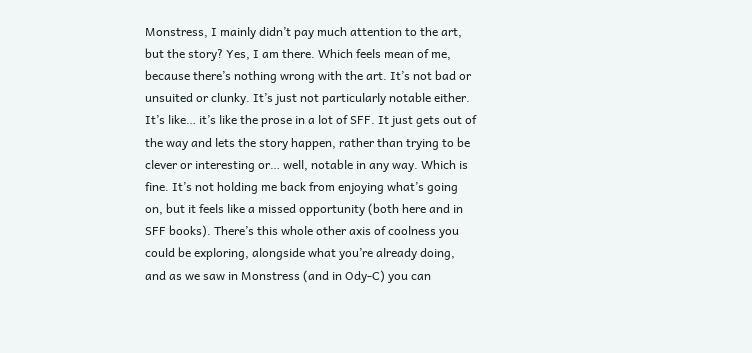Monstress, I mainly didn’t pay much attention to the art, but the story? Yes, I am there. Which feels mean of me, because there’s nothing wrong with the art. It’s not bad or unsuited or clunky. It’s just not particularly notable either. It’s like… it’s like the prose in a lot of SFF. It just gets out of the way and lets the story happen, rather than trying to be clever or interesting or… well, notable in any way. Which is fine. It’s not holding me back from enjoying what’s going on, but it feels like a missed opportunity (both here and in SFF books). There’s this whole other axis of coolness you could be exploring, alongside what you’re already doing, and as we saw in Monstress (and in Ody-C) you can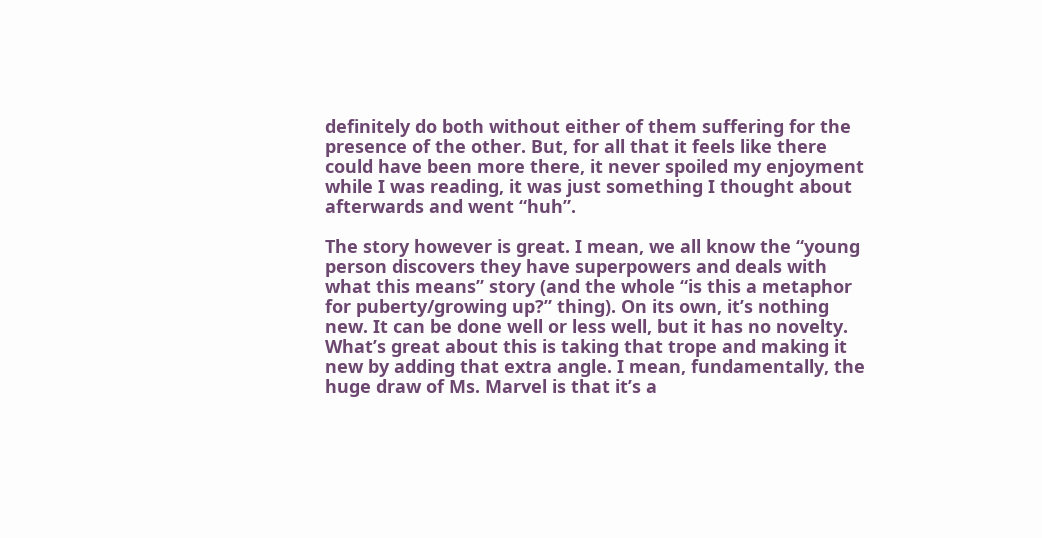definitely do both without either of them suffering for the presence of the other. But, for all that it feels like there could have been more there, it never spoiled my enjoyment while I was reading, it was just something I thought about afterwards and went “huh”.

The story however is great. I mean, we all know the “young person discovers they have superpowers and deals with what this means” story (and the whole “is this a metaphor for puberty/growing up?” thing). On its own, it’s nothing new. It can be done well or less well, but it has no novelty. What’s great about this is taking that trope and making it new by adding that extra angle. I mean, fundamentally, the huge draw of Ms. Marvel is that it’s a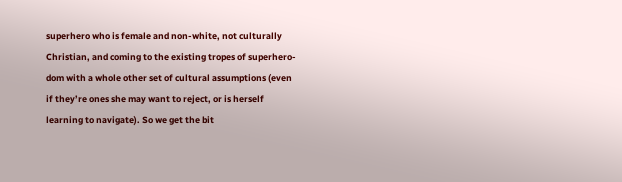superhero who is female and non-white, not culturally Christian, and coming to the existing tropes of superhero-dom with a whole other set of cultural assumptions (even if they’re ones she may want to reject, or is herself learning to navigate). So we get the bit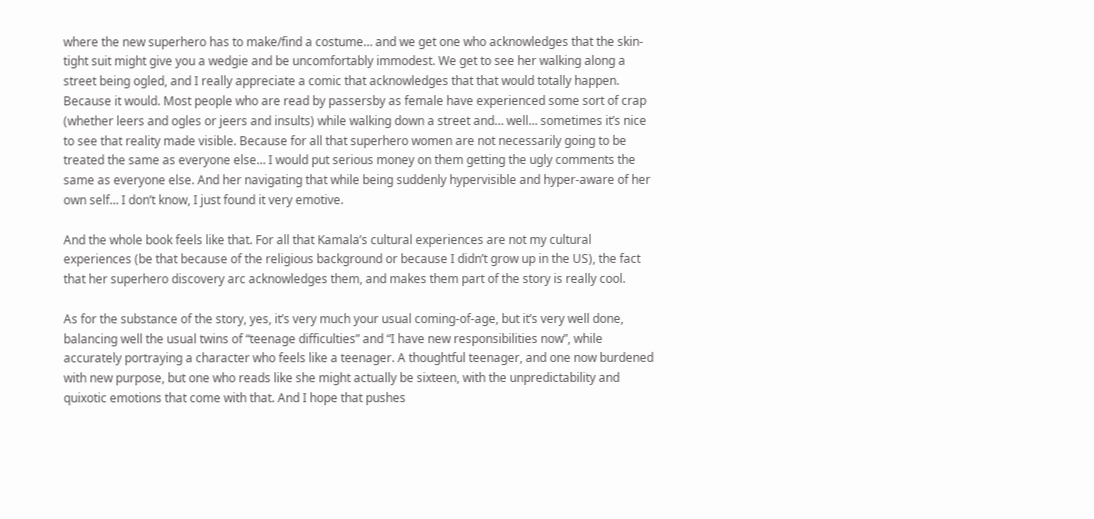where the new superhero has to make/find a costume… and we get one who acknowledges that the skin-tight suit might give you a wedgie and be uncomfortably immodest. We get to see her walking along a street being ogled, and I really appreciate a comic that acknowledges that that would totally happen. Because it would. Most people who are read by passersby as female have experienced some sort of crap (whether leers and ogles or jeers and insults) while walking down a street and… well… sometimes it’s nice to see that reality made visible. Because for all that superhero women are not necessarily going to be treated the same as everyone else… I would put serious money on them getting the ugly comments the same as everyone else. And her navigating that while being suddenly hypervisible and hyper-aware of her own self… I don’t know, I just found it very emotive.

And the whole book feels like that. For all that Kamala’s cultural experiences are not my cultural experiences (be that because of the religious background or because I didn’t grow up in the US), the fact that her superhero discovery arc acknowledges them, and makes them part of the story is really cool.

As for the substance of the story, yes, it’s very much your usual coming-of-age, but it’s very well done, balancing well the usual twins of “teenage difficulties” and “I have new responsibilities now”, while accurately portraying a character who feels like a teenager. A thoughtful teenager, and one now burdened with new purpose, but one who reads like she might actually be sixteen, with the unpredictability and quixotic emotions that come with that. And I hope that pushes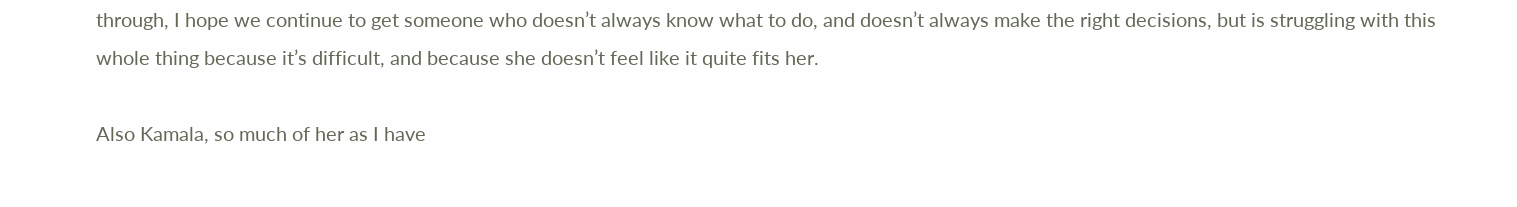through, I hope we continue to get someone who doesn’t always know what to do, and doesn’t always make the right decisions, but is struggling with this whole thing because it’s difficult, and because she doesn’t feel like it quite fits her.

Also Kamala, so much of her as I have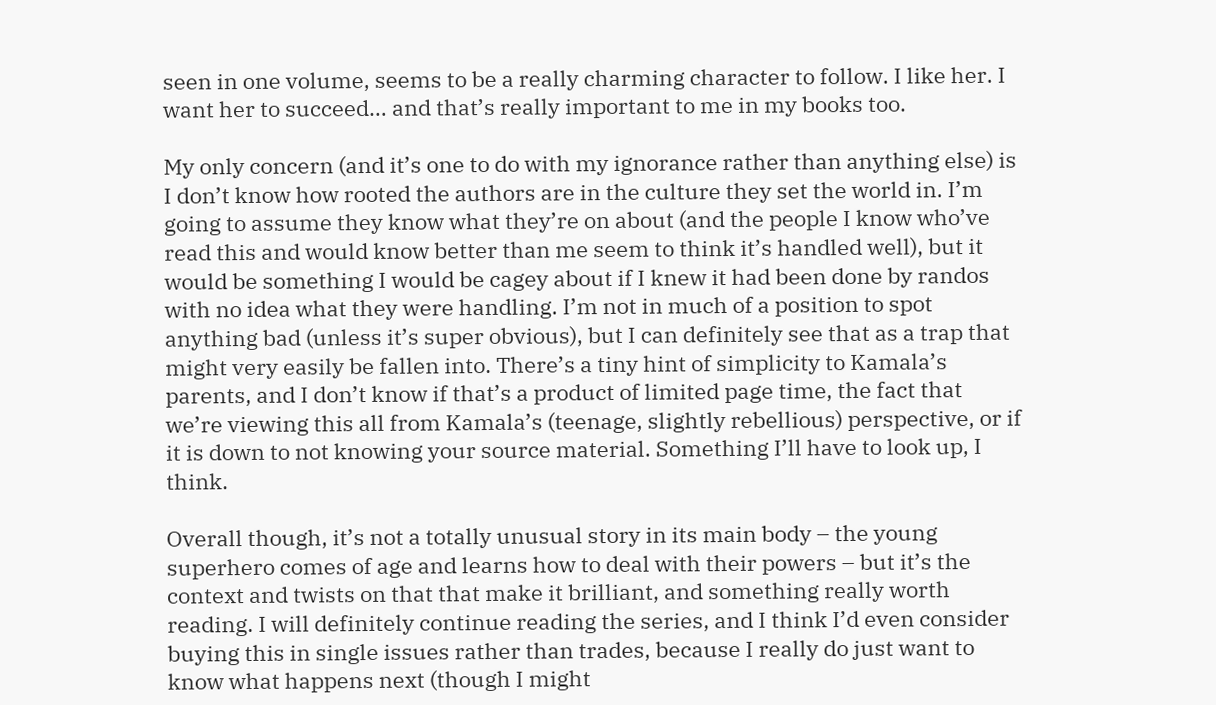seen in one volume, seems to be a really charming character to follow. I like her. I want her to succeed… and that’s really important to me in my books too.

My only concern (and it’s one to do with my ignorance rather than anything else) is I don’t know how rooted the authors are in the culture they set the world in. I’m going to assume they know what they’re on about (and the people I know who’ve read this and would know better than me seem to think it’s handled well), but it would be something I would be cagey about if I knew it had been done by randos with no idea what they were handling. I’m not in much of a position to spot anything bad (unless it’s super obvious), but I can definitely see that as a trap that might very easily be fallen into. There’s a tiny hint of simplicity to Kamala’s parents, and I don’t know if that’s a product of limited page time, the fact that we’re viewing this all from Kamala’s (teenage, slightly rebellious) perspective, or if it is down to not knowing your source material. Something I’ll have to look up, I think.

Overall though, it’s not a totally unusual story in its main body – the young superhero comes of age and learns how to deal with their powers – but it’s the context and twists on that that make it brilliant, and something really worth reading. I will definitely continue reading the series, and I think I’d even consider buying this in single issues rather than trades, because I really do just want to know what happens next (though I might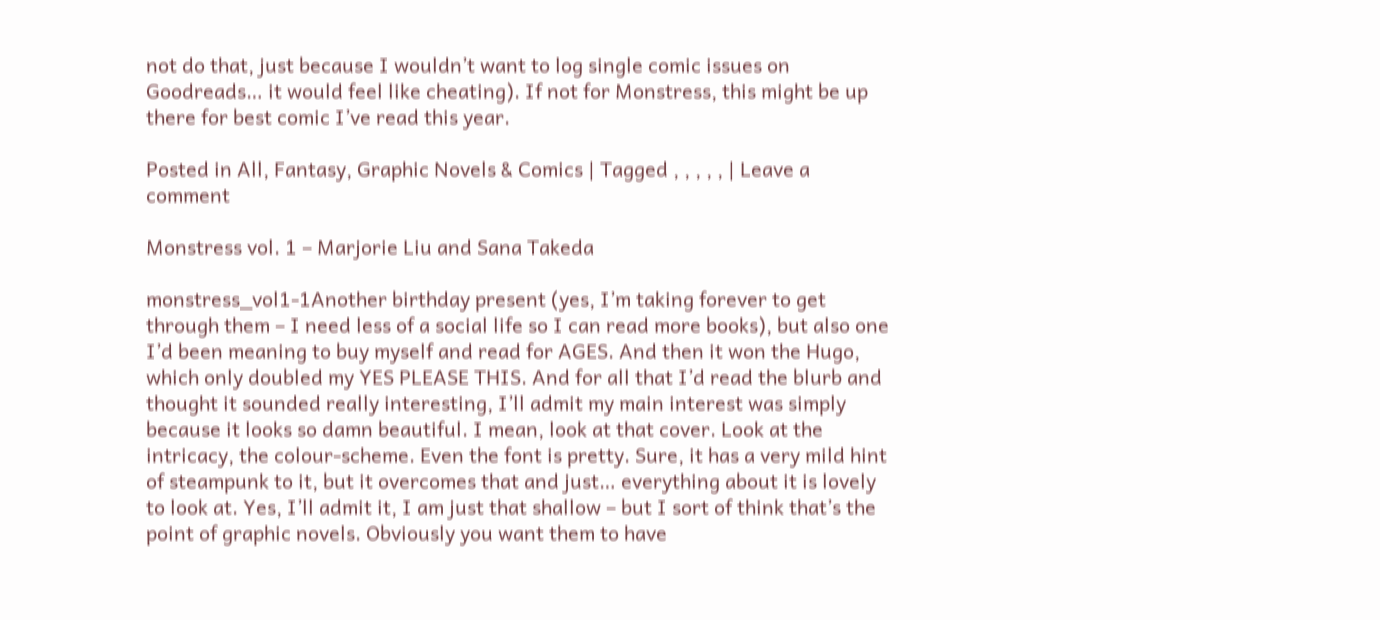not do that, just because I wouldn’t want to log single comic issues on Goodreads… it would feel like cheating). If not for Monstress, this might be up there for best comic I’ve read this year.

Posted in All, Fantasy, Graphic Novels & Comics | Tagged , , , , , | Leave a comment

Monstress vol. 1 – Marjorie Liu and Sana Takeda

monstress_vol1-1Another birthday present (yes, I’m taking forever to get through them – I need less of a social life so I can read more books), but also one I’d been meaning to buy myself and read for AGES. And then it won the Hugo, which only doubled my YES PLEASE THIS. And for all that I’d read the blurb and thought it sounded really interesting, I’ll admit my main interest was simply because it looks so damn beautiful. I mean, look at that cover. Look at the intricacy, the colour-scheme. Even the font is pretty. Sure, it has a very mild hint of steampunk to it, but it overcomes that and just… everything about it is lovely to look at. Yes, I’ll admit it, I am just that shallow – but I sort of think that’s the point of graphic novels. Obviously you want them to have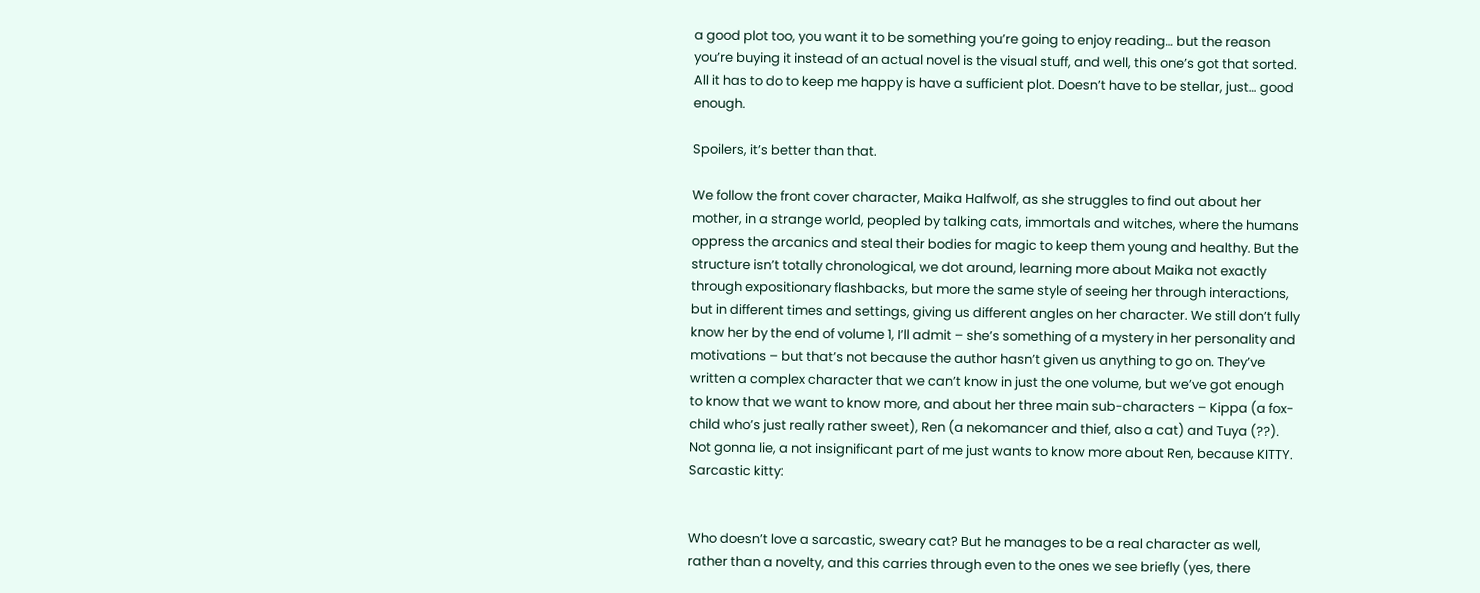a good plot too, you want it to be something you’re going to enjoy reading… but the reason you’re buying it instead of an actual novel is the visual stuff, and well, this one’s got that sorted. All it has to do to keep me happy is have a sufficient plot. Doesn’t have to be stellar, just… good enough.

Spoilers, it’s better than that.

We follow the front cover character, Maika Halfwolf, as she struggles to find out about her mother, in a strange world, peopled by talking cats, immortals and witches, where the humans oppress the arcanics and steal their bodies for magic to keep them young and healthy. But the structure isn’t totally chronological, we dot around, learning more about Maika not exactly through expositionary flashbacks, but more the same style of seeing her through interactions, but in different times and settings, giving us different angles on her character. We still don’t fully know her by the end of volume 1, I’ll admit – she’s something of a mystery in her personality and motivations – but that’s not because the author hasn’t given us anything to go on. They’ve written a complex character that we can’t know in just the one volume, but we’ve got enough to know that we want to know more, and about her three main sub-characters – Kippa (a fox-child who’s just really rather sweet), Ren (a nekomancer and thief, also a cat) and Tuya (??). Not gonna lie, a not insignificant part of me just wants to know more about Ren, because KITTY. Sarcastic kitty:


Who doesn’t love a sarcastic, sweary cat? But he manages to be a real character as well, rather than a novelty, and this carries through even to the ones we see briefly (yes, there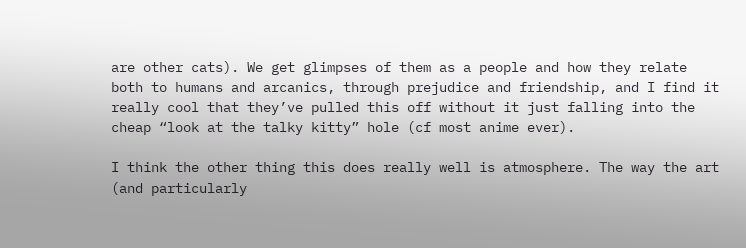are other cats). We get glimpses of them as a people and how they relate both to humans and arcanics, through prejudice and friendship, and I find it really cool that they’ve pulled this off without it just falling into the cheap “look at the talky kitty” hole (cf most anime ever).

I think the other thing this does really well is atmosphere. The way the art (and particularly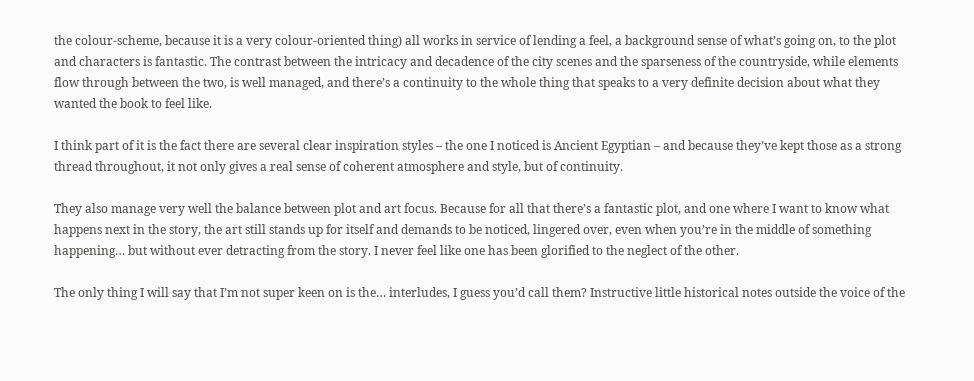the colour-scheme, because it is a very colour-oriented thing) all works in service of lending a feel, a background sense of what’s going on, to the plot and characters is fantastic. The contrast between the intricacy and decadence of the city scenes and the sparseness of the countryside, while elements flow through between the two, is well managed, and there’s a continuity to the whole thing that speaks to a very definite decision about what they wanted the book to feel like.

I think part of it is the fact there are several clear inspiration styles – the one I noticed is Ancient Egyptian – and because they’ve kept those as a strong thread throughout, it not only gives a real sense of coherent atmosphere and style, but of continuity.

They also manage very well the balance between plot and art focus. Because for all that there’s a fantastic plot, and one where I want to know what happens next in the story, the art still stands up for itself and demands to be noticed, lingered over, even when you’re in the middle of something happening… but without ever detracting from the story. I never feel like one has been glorified to the neglect of the other.

The only thing I will say that I’m not super keen on is the… interludes, I guess you’d call them? Instructive little historical notes outside the voice of the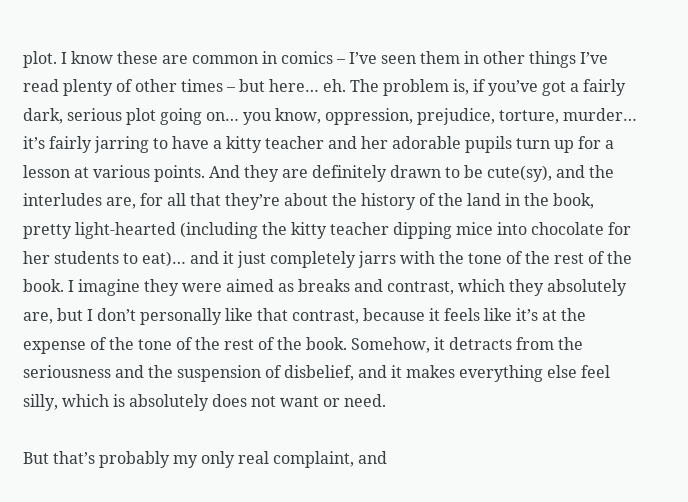plot. I know these are common in comics – I’ve seen them in other things I’ve read plenty of other times – but here… eh. The problem is, if you’ve got a fairly dark, serious plot going on… you know, oppression, prejudice, torture, murder… it’s fairly jarring to have a kitty teacher and her adorable pupils turn up for a lesson at various points. And they are definitely drawn to be cute(sy), and the interludes are, for all that they’re about the history of the land in the book, pretty light-hearted (including the kitty teacher dipping mice into chocolate for her students to eat)… and it just completely jarrs with the tone of the rest of the book. I imagine they were aimed as breaks and contrast, which they absolutely are, but I don’t personally like that contrast, because it feels like it’s at the expense of the tone of the rest of the book. Somehow, it detracts from the seriousness and the suspension of disbelief, and it makes everything else feel silly, which is absolutely does not want or need.

But that’s probably my only real complaint, and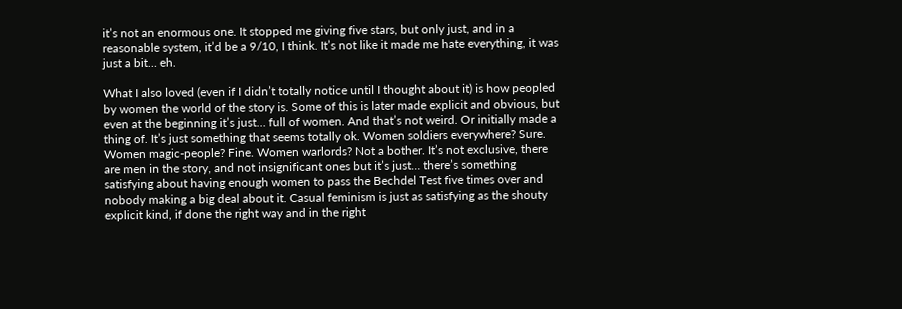it’s not an enormous one. It stopped me giving five stars, but only just, and in a reasonable system, it’d be a 9/10, I think. It’s not like it made me hate everything, it was just a bit… eh.

What I also loved (even if I didn’t totally notice until I thought about it) is how peopled by women the world of the story is. Some of this is later made explicit and obvious, but even at the beginning it’s just… full of women. And that’s not weird. Or initially made a thing of. It’s just something that seems totally ok. Women soldiers everywhere? Sure. Women magic-people? Fine. Women warlords? Not a bother. It’s not exclusive, there are men in the story, and not insignificant ones but it’s just… there’s something satisfying about having enough women to pass the Bechdel Test five times over and nobody making a big deal about it. Casual feminism is just as satisfying as the shouty explicit kind, if done the right way and in the right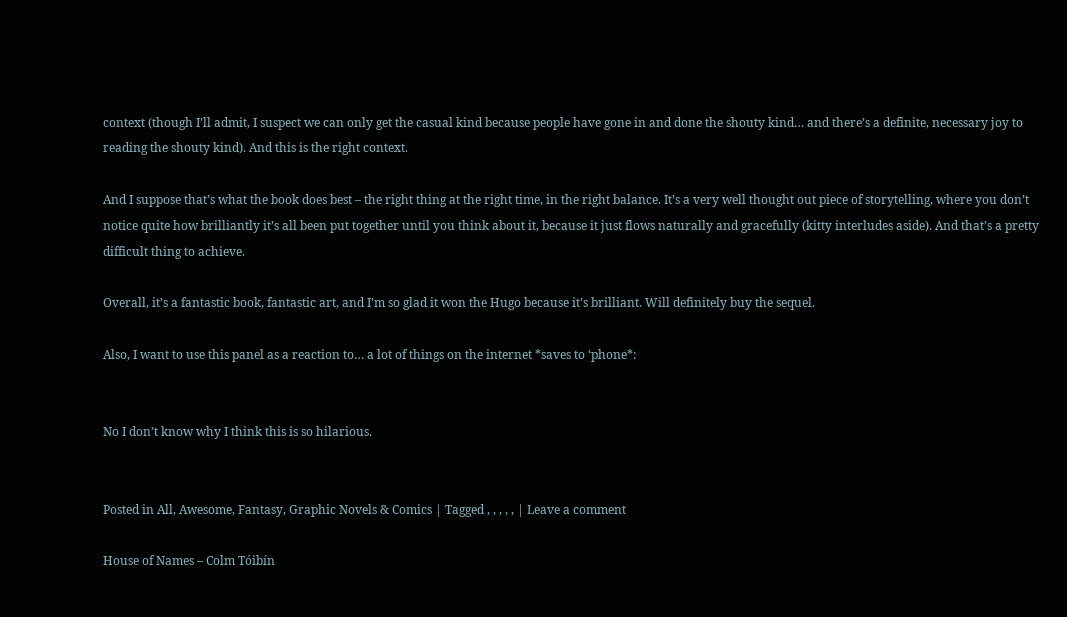context (though I’ll admit, I suspect we can only get the casual kind because people have gone in and done the shouty kind… and there’s a definite, necessary joy to reading the shouty kind). And this is the right context.

And I suppose that’s what the book does best – the right thing at the right time, in the right balance. It’s a very well thought out piece of storytelling, where you don’t notice quite how brilliantly it’s all been put together until you think about it, because it just flows naturally and gracefully (kitty interludes aside). And that’s a pretty difficult thing to achieve.

Overall, it’s a fantastic book, fantastic art, and I’m so glad it won the Hugo because it’s brilliant. Will definitely buy the sequel.

Also, I want to use this panel as a reaction to… a lot of things on the internet *saves to ‘phone*:


No I don’t know why I think this is so hilarious.


Posted in All, Awesome, Fantasy, Graphic Novels & Comics | Tagged , , , , , | Leave a comment

House of Names – Colm Tóibín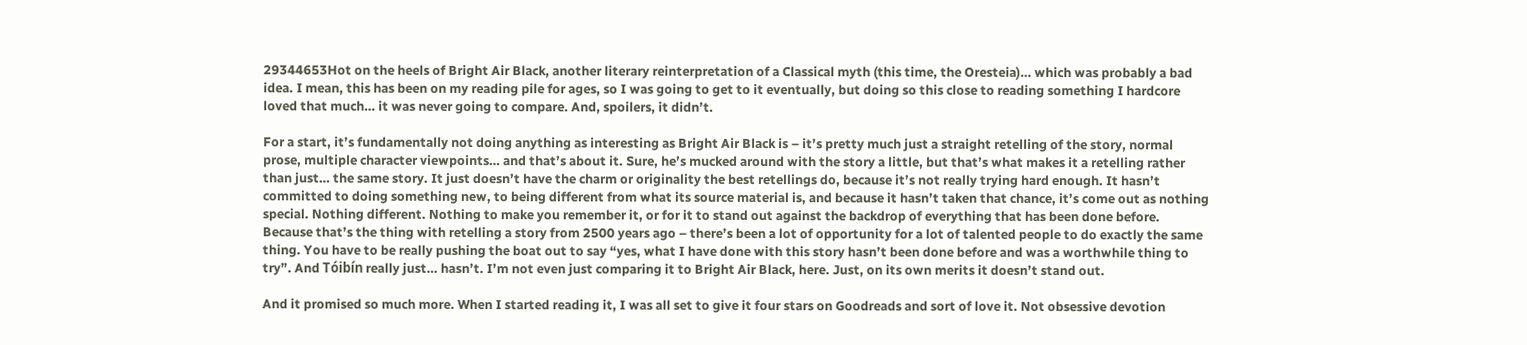29344653Hot on the heels of Bright Air Black, another literary reinterpretation of a Classical myth (this time, the Oresteia)… which was probably a bad idea. I mean, this has been on my reading pile for ages, so I was going to get to it eventually, but doing so this close to reading something I hardcore loved that much… it was never going to compare. And, spoilers, it didn’t.

For a start, it’s fundamentally not doing anything as interesting as Bright Air Black is – it’s pretty much just a straight retelling of the story, normal prose, multiple character viewpoints… and that’s about it. Sure, he’s mucked around with the story a little, but that’s what makes it a retelling rather than just… the same story. It just doesn’t have the charm or originality the best retellings do, because it’s not really trying hard enough. It hasn’t committed to doing something new, to being different from what its source material is, and because it hasn’t taken that chance, it’s come out as nothing special. Nothing different. Nothing to make you remember it, or for it to stand out against the backdrop of everything that has been done before. Because that’s the thing with retelling a story from 2500 years ago – there’s been a lot of opportunity for a lot of talented people to do exactly the same thing. You have to be really pushing the boat out to say “yes, what I have done with this story hasn’t been done before and was a worthwhile thing to try”. And Tóibín really just… hasn’t. I’m not even just comparing it to Bright Air Black, here. Just, on its own merits it doesn’t stand out.

And it promised so much more. When I started reading it, I was all set to give it four stars on Goodreads and sort of love it. Not obsessive devotion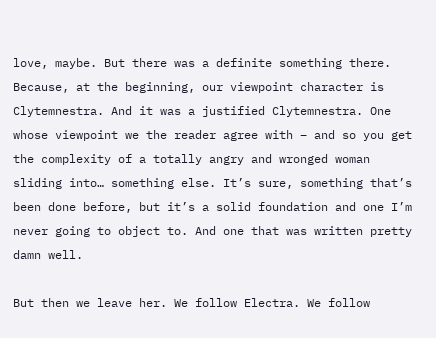love, maybe. But there was a definite something there. Because, at the beginning, our viewpoint character is Clytemnestra. And it was a justified Clytemnestra. One whose viewpoint we the reader agree with – and so you get the complexity of a totally angry and wronged woman sliding into… something else. It’s sure, something that’s been done before, but it’s a solid foundation and one I’m never going to object to. And one that was written pretty damn well.

But then we leave her. We follow Electra. We follow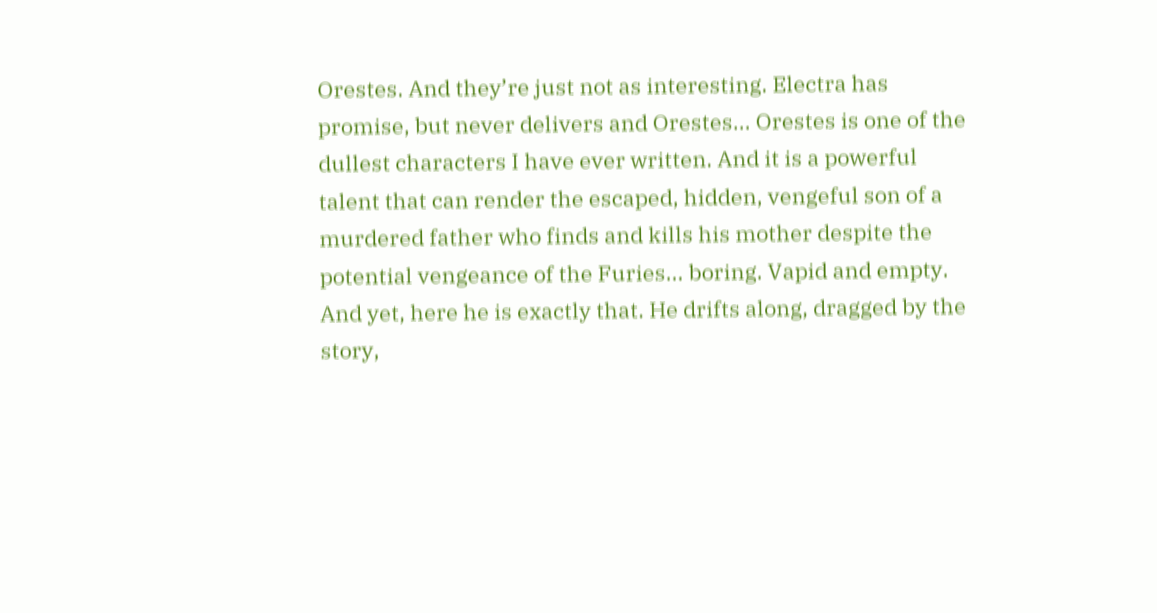Orestes. And they’re just not as interesting. Electra has promise, but never delivers and Orestes… Orestes is one of the dullest characters I have ever written. And it is a powerful talent that can render the escaped, hidden, vengeful son of a murdered father who finds and kills his mother despite the potential vengeance of the Furies… boring. Vapid and empty. And yet, here he is exactly that. He drifts along, dragged by the story,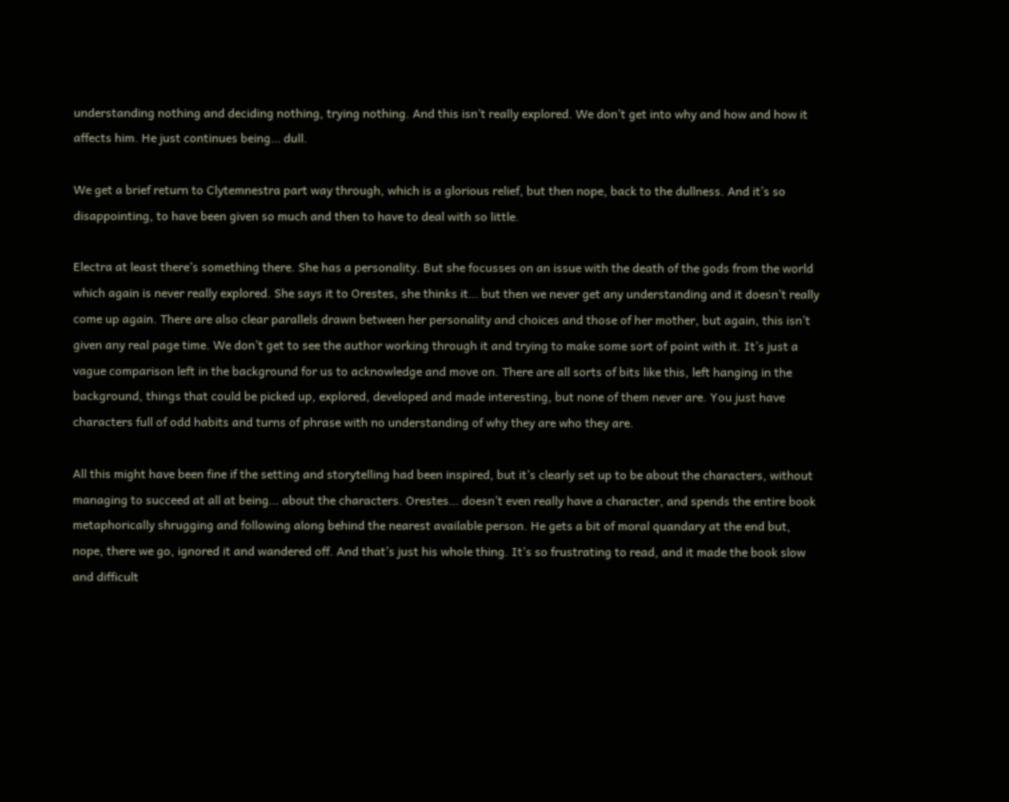understanding nothing and deciding nothing, trying nothing. And this isn’t really explored. We don’t get into why and how and how it affects him. He just continues being… dull.

We get a brief return to Clytemnestra part way through, which is a glorious relief, but then nope, back to the dullness. And it’s so disappointing, to have been given so much and then to have to deal with so little.

Electra at least there’s something there. She has a personality. But she focusses on an issue with the death of the gods from the world which again is never really explored. She says it to Orestes, she thinks it… but then we never get any understanding and it doesn’t really come up again. There are also clear parallels drawn between her personality and choices and those of her mother, but again, this isn’t given any real page time. We don’t get to see the author working through it and trying to make some sort of point with it. It’s just a vague comparison left in the background for us to acknowledge and move on. There are all sorts of bits like this, left hanging in the background, things that could be picked up, explored, developed and made interesting, but none of them never are. You just have characters full of odd habits and turns of phrase with no understanding of why they are who they are.

All this might have been fine if the setting and storytelling had been inspired, but it’s clearly set up to be about the characters, without managing to succeed at all at being… about the characters. Orestes… doesn’t even really have a character, and spends the entire book metaphorically shrugging and following along behind the nearest available person. He gets a bit of moral quandary at the end but, nope, there we go, ignored it and wandered off. And that’s just his whole thing. It’s so frustrating to read, and it made the book slow and difficult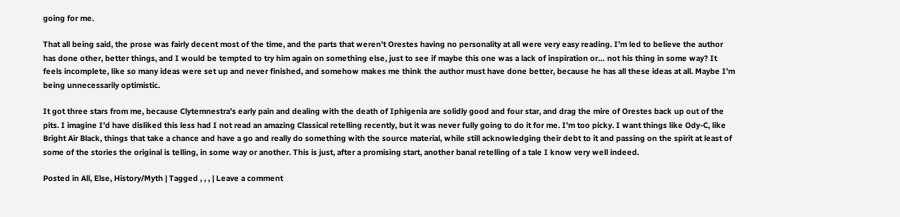going for me.

That all being said, the prose was fairly decent most of the time, and the parts that weren’t Orestes having no personality at all were very easy reading. I’m led to believe the author has done other, better things, and I would be tempted to try him again on something else, just to see if maybe this one was a lack of inspiration or… not his thing in some way? It feels incomplete, like so many ideas were set up and never finished, and somehow makes me think the author must have done better, because he has all these ideas at all. Maybe I’m being unnecessarily optimistic.

It got three stars from me, because Clytemnestra’s early pain and dealing with the death of Iphigenia are solidly good and four star, and drag the mire of Orestes back up out of the pits. I imagine I’d have disliked this less had I not read an amazing Classical retelling recently, but it was never fully going to do it for me. I’m too picky. I want things like Ody-C, like Bright Air Black, things that take a chance and have a go and really do something with the source material, while still acknowledging their debt to it and passing on the spirit at least of some of the stories the original is telling, in some way or another. This is just, after a promising start, another banal retelling of a tale I know very well indeed.

Posted in All, Else, History/Myth | Tagged , , , | Leave a comment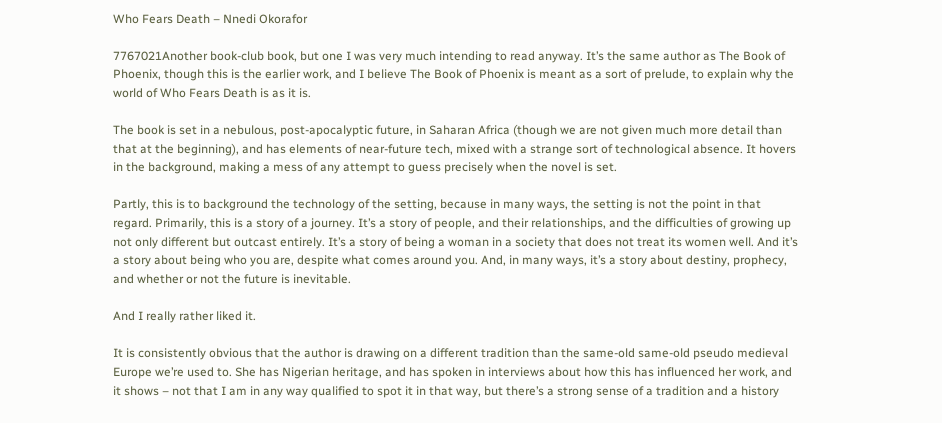Who Fears Death – Nnedi Okorafor

7767021Another book-club book, but one I was very much intending to read anyway. It’s the same author as The Book of Phoenix, though this is the earlier work, and I believe The Book of Phoenix is meant as a sort of prelude, to explain why the world of Who Fears Death is as it is.

The book is set in a nebulous, post-apocalyptic future, in Saharan Africa (though we are not given much more detail than that at the beginning), and has elements of near-future tech, mixed with a strange sort of technological absence. It hovers in the background, making a mess of any attempt to guess precisely when the novel is set.

Partly, this is to background the technology of the setting, because in many ways, the setting is not the point in that regard. Primarily, this is a story of a journey. It’s a story of people, and their relationships, and the difficulties of growing up not only different but outcast entirely. It’s a story of being a woman in a society that does not treat its women well. And it’s a story about being who you are, despite what comes around you. And, in many ways, it’s a story about destiny, prophecy, and whether or not the future is inevitable.

And I really rather liked it.

It is consistently obvious that the author is drawing on a different tradition than the same-old same-old pseudo medieval Europe we’re used to. She has Nigerian heritage, and has spoken in interviews about how this has influenced her work, and it shows – not that I am in any way qualified to spot it in that way, but there’s a strong sense of a tradition and a history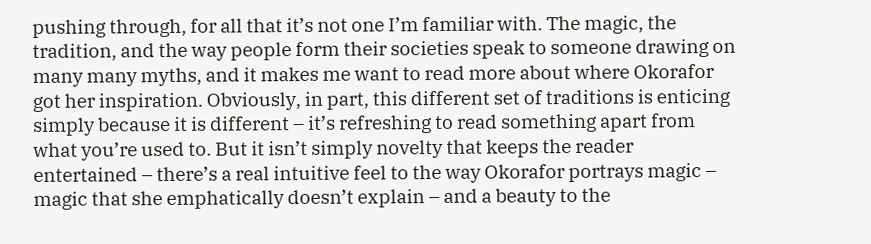pushing through, for all that it’s not one I’m familiar with. The magic, the tradition, and the way people form their societies speak to someone drawing on many many myths, and it makes me want to read more about where Okorafor got her inspiration. Obviously, in part, this different set of traditions is enticing simply because it is different – it’s refreshing to read something apart from what you’re used to. But it isn’t simply novelty that keeps the reader entertained – there’s a real intuitive feel to the way Okorafor portrays magic – magic that she emphatically doesn’t explain – and a beauty to the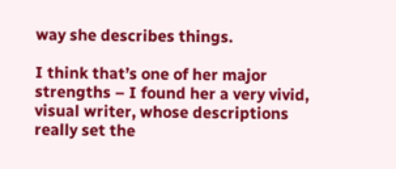way she describes things.

I think that’s one of her major strengths – I found her a very vivid, visual writer, whose descriptions really set the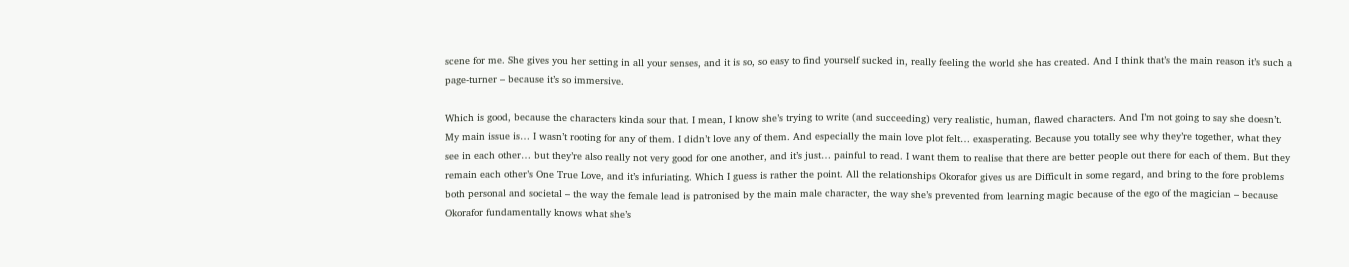scene for me. She gives you her setting in all your senses, and it is so, so easy to find yourself sucked in, really feeling the world she has created. And I think that’s the main reason it’s such a page-turner – because it’s so immersive.

Which is good, because the characters kinda sour that. I mean, I know she’s trying to write (and succeeding) very realistic, human, flawed characters. And I’m not going to say she doesn’t. My main issue is… I wasn’t rooting for any of them. I didn’t love any of them. And especially the main love plot felt… exasperating. Because you totally see why they’re together, what they see in each other… but they’re also really not very good for one another, and it’s just… painful to read. I want them to realise that there are better people out there for each of them. But they remain each other’s One True Love, and it’s infuriating. Which I guess is rather the point. All the relationships Okorafor gives us are Difficult in some regard, and bring to the fore problems both personal and societal – the way the female lead is patronised by the main male character, the way she’s prevented from learning magic because of the ego of the magician – because Okorafor fundamentally knows what she’s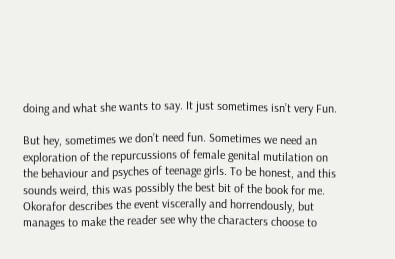doing and what she wants to say. It just sometimes isn’t very Fun.

But hey, sometimes we don’t need fun. Sometimes we need an exploration of the repurcussions of female genital mutilation on the behaviour and psyches of teenage girls. To be honest, and this sounds weird, this was possibly the best bit of the book for me. Okorafor describes the event viscerally and horrendously, but manages to make the reader see why the characters choose to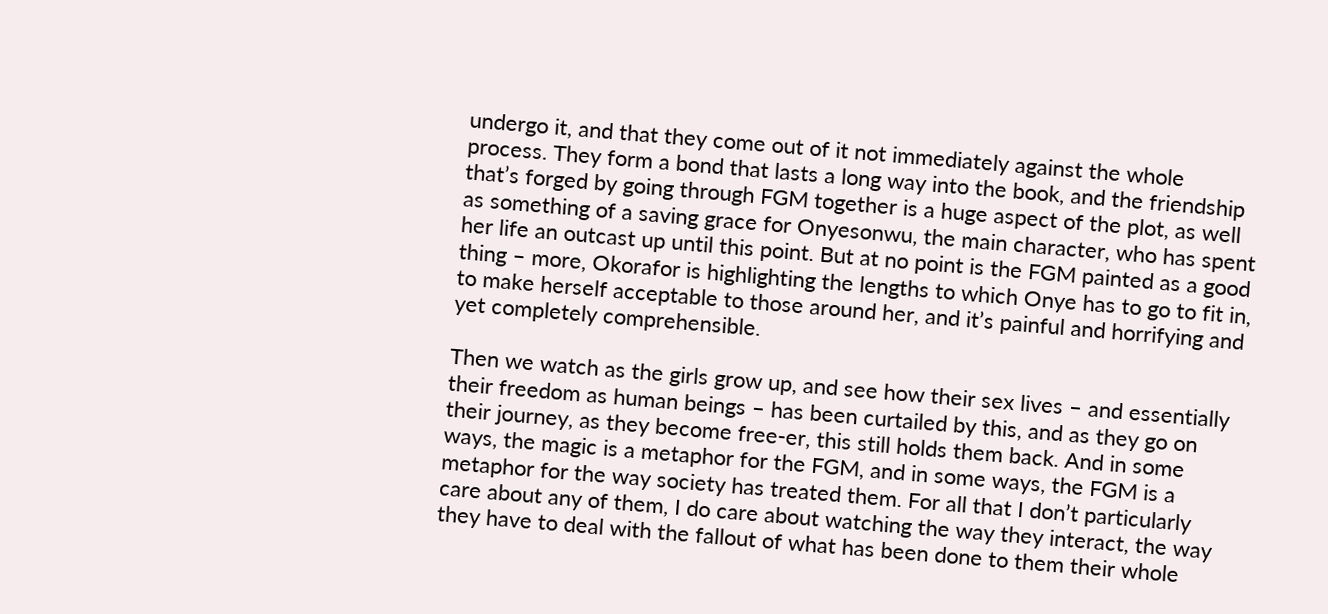undergo it, and that they come out of it not immediately against the whole process. They form a bond that lasts a long way into the book, and the friendship that’s forged by going through FGM together is a huge aspect of the plot, as well as something of a saving grace for Onyesonwu, the main character, who has spent her life an outcast up until this point. But at no point is the FGM painted as a good thing – more, Okorafor is highlighting the lengths to which Onye has to go to fit in, to make herself acceptable to those around her, and it’s painful and horrifying and yet completely comprehensible.

Then we watch as the girls grow up, and see how their sex lives – and essentially their freedom as human beings – has been curtailed by this, and as they go on their journey, as they become free-er, this still holds them back. And in some ways, the magic is a metaphor for the FGM, and in some ways, the FGM is a metaphor for the way society has treated them. For all that I don’t particularly care about any of them, I do care about watching the way they interact, the way they have to deal with the fallout of what has been done to them their whole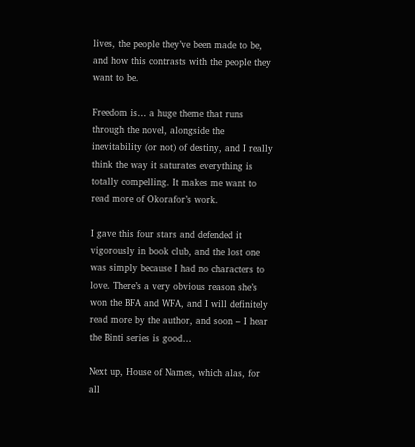lives, the people they’ve been made to be, and how this contrasts with the people they want to be.

Freedom is… a huge theme that runs through the novel, alongside the inevitability (or not) of destiny, and I really think the way it saturates everything is totally compelling. It makes me want to read more of Okorafor’s work.

I gave this four stars and defended it vigorously in book club, and the lost one was simply because I had no characters to love. There’s a very obvious reason she’s won the BFA and WFA, and I will definitely read more by the author, and soon – I hear the Binti series is good…

Next up, House of Names, which alas, for all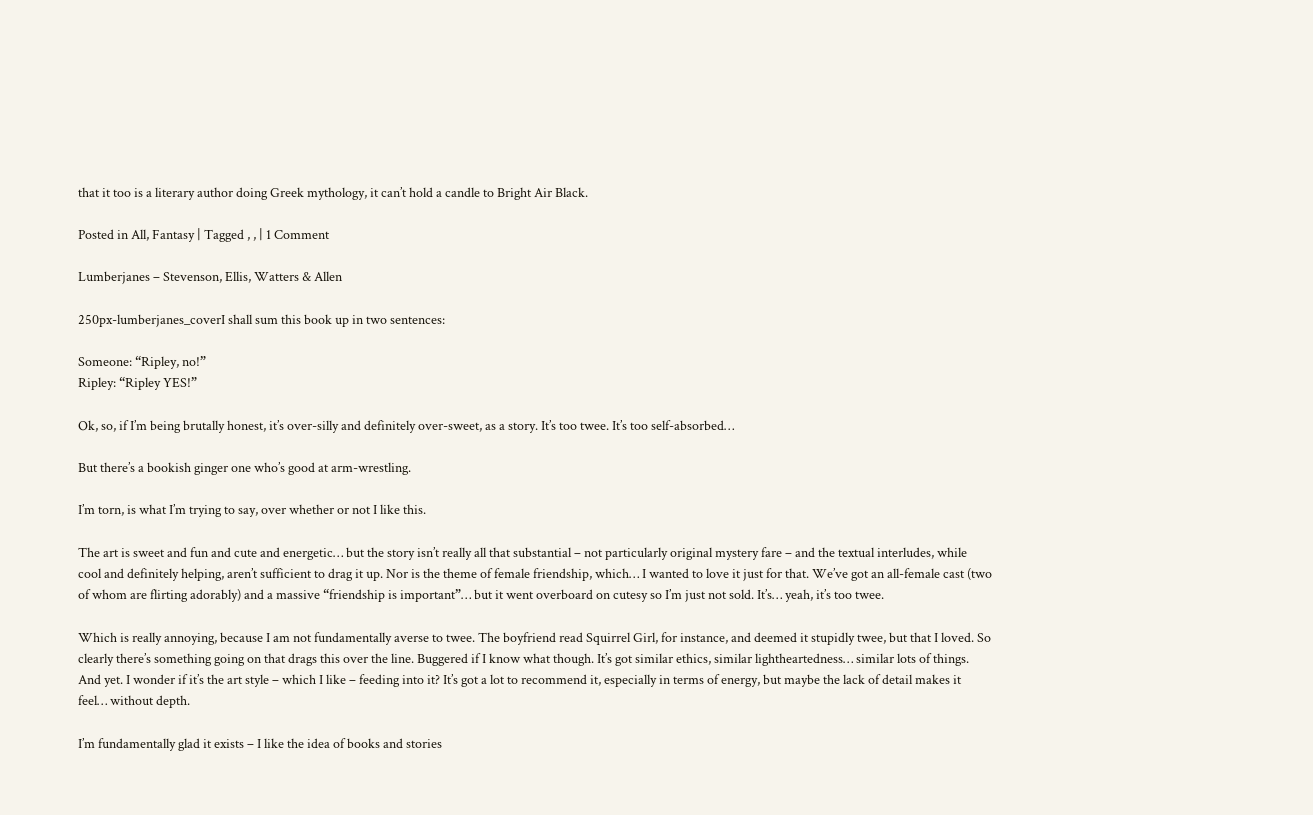that it too is a literary author doing Greek mythology, it can’t hold a candle to Bright Air Black.

Posted in All, Fantasy | Tagged , , | 1 Comment

Lumberjanes – Stevenson, Ellis, Watters & Allen

250px-lumberjanes_coverI shall sum this book up in two sentences:

Someone: “Ripley, no!”
Ripley: “Ripley YES!”

Ok, so, if I’m being brutally honest, it’s over-silly and definitely over-sweet, as a story. It’s too twee. It’s too self-absorbed…

But there’s a bookish ginger one who’s good at arm-wrestling.

I’m torn, is what I’m trying to say, over whether or not I like this.

The art is sweet and fun and cute and energetic… but the story isn’t really all that substantial – not particularly original mystery fare – and the textual interludes, while cool and definitely helping, aren’t sufficient to drag it up. Nor is the theme of female friendship, which… I wanted to love it just for that. We’ve got an all-female cast (two of whom are flirting adorably) and a massive “friendship is important”… but it went overboard on cutesy so I’m just not sold. It’s… yeah, it’s too twee.

Which is really annoying, because I am not fundamentally averse to twee. The boyfriend read Squirrel Girl, for instance, and deemed it stupidly twee, but that I loved. So clearly there’s something going on that drags this over the line. Buggered if I know what though. It’s got similar ethics, similar lightheartedness… similar lots of things. And yet. I wonder if it’s the art style – which I like – feeding into it? It’s got a lot to recommend it, especially in terms of energy, but maybe the lack of detail makes it feel… without depth.

I’m fundamentally glad it exists – I like the idea of books and stories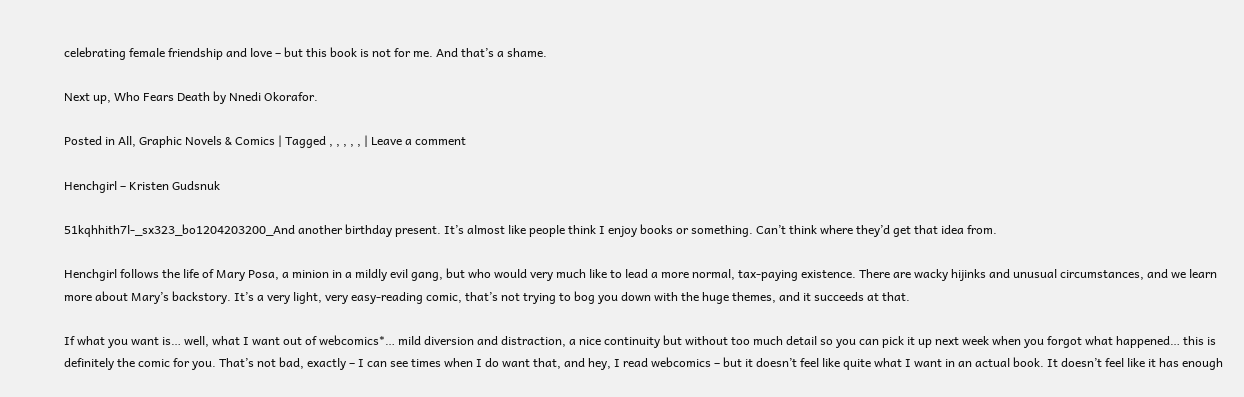celebrating female friendship and love – but this book is not for me. And that’s a shame.

Next up, Who Fears Death by Nnedi Okorafor.

Posted in All, Graphic Novels & Comics | Tagged , , , , , | Leave a comment

Henchgirl – Kristen Gudsnuk

51kqhhith7l-_sx323_bo1204203200_And another birthday present. It’s almost like people think I enjoy books or something. Can’t think where they’d get that idea from.

Henchgirl follows the life of Mary Posa, a minion in a mildly evil gang, but who would very much like to lead a more normal, tax-paying existence. There are wacky hijinks and unusual circumstances, and we learn more about Mary’s backstory. It’s a very light, very easy-reading comic, that’s not trying to bog you down with the huge themes, and it succeeds at that.

If what you want is… well, what I want out of webcomics*… mild diversion and distraction, a nice continuity but without too much detail so you can pick it up next week when you forgot what happened… this is definitely the comic for you. That’s not bad, exactly – I can see times when I do want that, and hey, I read webcomics – but it doesn’t feel like quite what I want in an actual book. It doesn’t feel like it has enough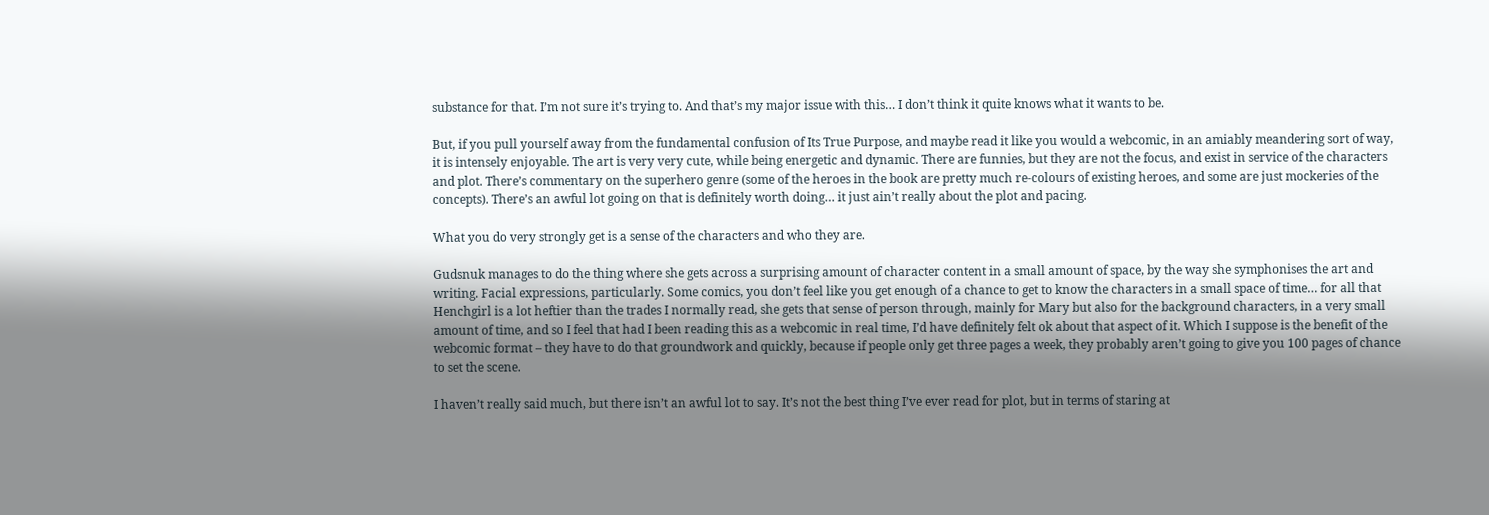substance for that. I’m not sure it’s trying to. And that’s my major issue with this… I don’t think it quite knows what it wants to be.

But, if you pull yourself away from the fundamental confusion of Its True Purpose, and maybe read it like you would a webcomic, in an amiably meandering sort of way, it is intensely enjoyable. The art is very very cute, while being energetic and dynamic. There are funnies, but they are not the focus, and exist in service of the characters and plot. There’s commentary on the superhero genre (some of the heroes in the book are pretty much re-colours of existing heroes, and some are just mockeries of the concepts). There’s an awful lot going on that is definitely worth doing… it just ain’t really about the plot and pacing.

What you do very strongly get is a sense of the characters and who they are.

Gudsnuk manages to do the thing where she gets across a surprising amount of character content in a small amount of space, by the way she symphonises the art and writing. Facial expressions, particularly. Some comics, you don’t feel like you get enough of a chance to get to know the characters in a small space of time… for all that Henchgirl is a lot heftier than the trades I normally read, she gets that sense of person through, mainly for Mary but also for the background characters, in a very small amount of time, and so I feel that had I been reading this as a webcomic in real time, I’d have definitely felt ok about that aspect of it. Which I suppose is the benefit of the webcomic format – they have to do that groundwork and quickly, because if people only get three pages a week, they probably aren’t going to give you 100 pages of chance to set the scene.

I haven’t really said much, but there isn’t an awful lot to say. It’s not the best thing I’ve ever read for plot, but in terms of staring at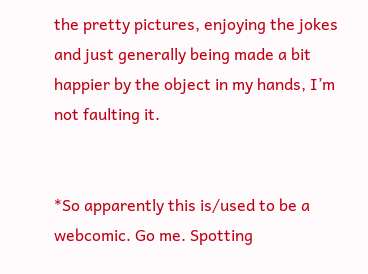the pretty pictures, enjoying the jokes and just generally being made a bit happier by the object in my hands, I’m not faulting it.


*So apparently this is/used to be a webcomic. Go me. Spotting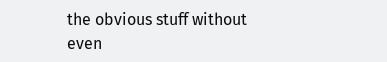the obvious stuff without even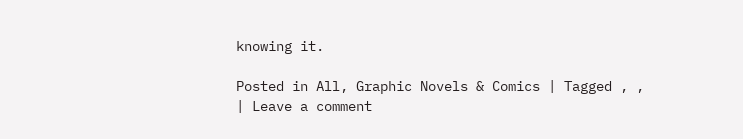knowing it.

Posted in All, Graphic Novels & Comics | Tagged , , | Leave a comment